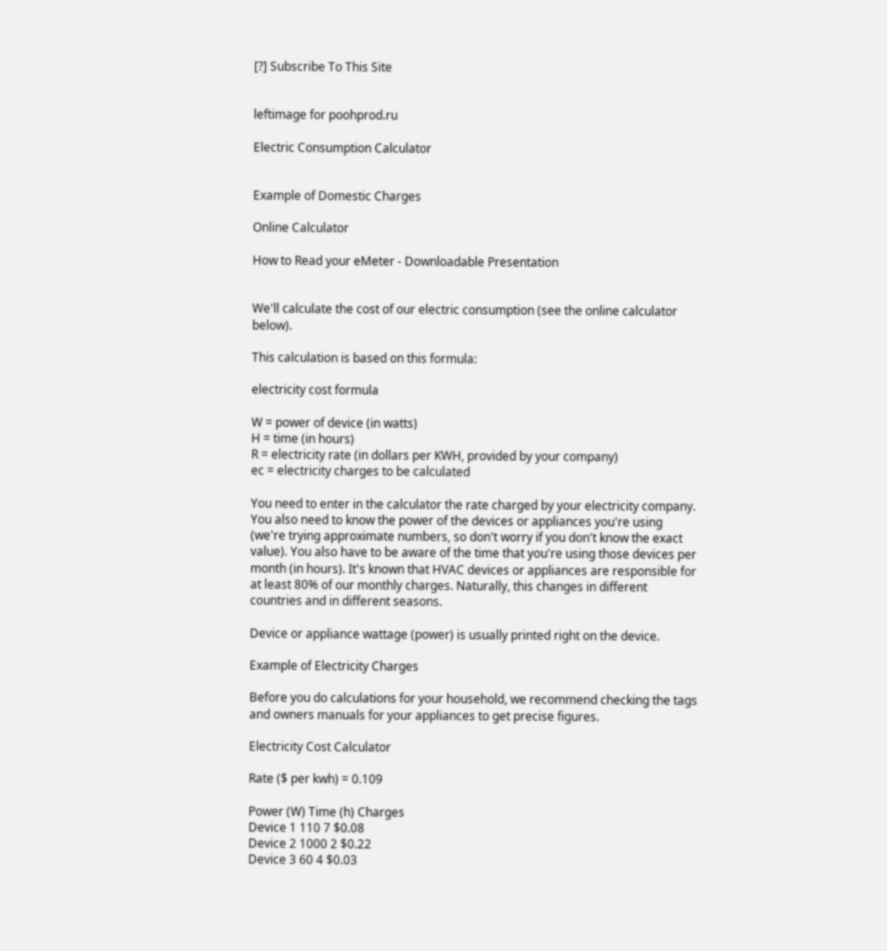[?] Subscribe To This Site


leftimage for poohprod.ru

Electric Consumption Calculator


Example of Domestic Charges

Online Calculator

How to Read your eMeter - Downloadable Presentation


We'll calculate the cost of our electric consumption (see the online calculator below).

This calculation is based on this formula:

electricity cost formula

W = power of device (in watts)
H = time (in hours)
R = electricity rate (in dollars per KWH, provided by your company)
ec = electricity charges to be calculated

You need to enter in the calculator the rate charged by your electricity company. You also need to know the power of the devices or appliances you're using (we're trying approximate numbers, so don't worry if you don't know the exact value). You also have to be aware of the time that you're using those devices per month (in hours). It's known that HVAC devices or appliances are responsible for at least 80% of our monthly charges. Naturally, this changes in different countries and in different seasons.

Device or appliance wattage (power) is usually printed right on the device.

Example of Electricity Charges

Before you do calculations for your household, we recommend checking the tags and owners manuals for your appliances to get precise figures.

Electricity Cost Calculator

Rate ($ per kwh) = 0.109

Power (W) Time (h) Charges
Device 1 110 7 $0.08
Device 2 1000 2 $0.22
Device 3 60 4 $0.03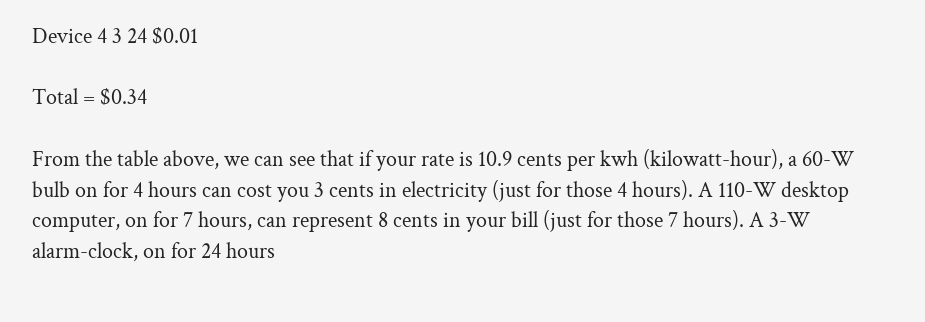Device 4 3 24 $0.01

Total = $0.34

From the table above, we can see that if your rate is 10.9 cents per kwh (kilowatt-hour), a 60-W bulb on for 4 hours can cost you 3 cents in electricity (just for those 4 hours). A 110-W desktop computer, on for 7 hours, can represent 8 cents in your bill (just for those 7 hours). A 3-W alarm-clock, on for 24 hours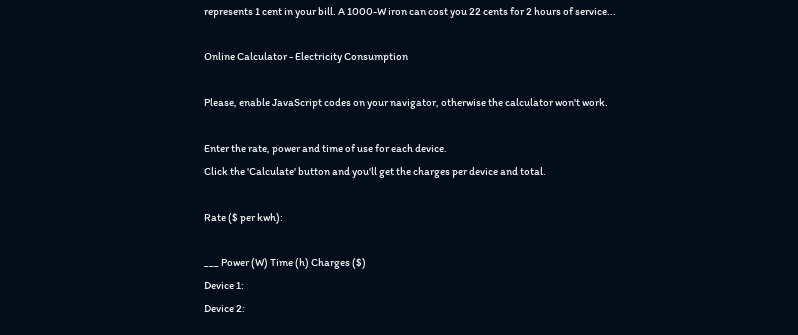represents 1 cent in your bill. A 1000-W iron can cost you 22 cents for 2 hours of service...

Online Calculator - Electricity Consumption

Please, enable JavaScript codes on your navigator, otherwise the calculator won't work.

Enter the rate, power and time of use for each device.
Click the 'Calculate' button and you'll get the charges per device and total.

Rate ($ per kwh):

___ Power (W) Time (h) Charges ($)
Device 1:
Device 2: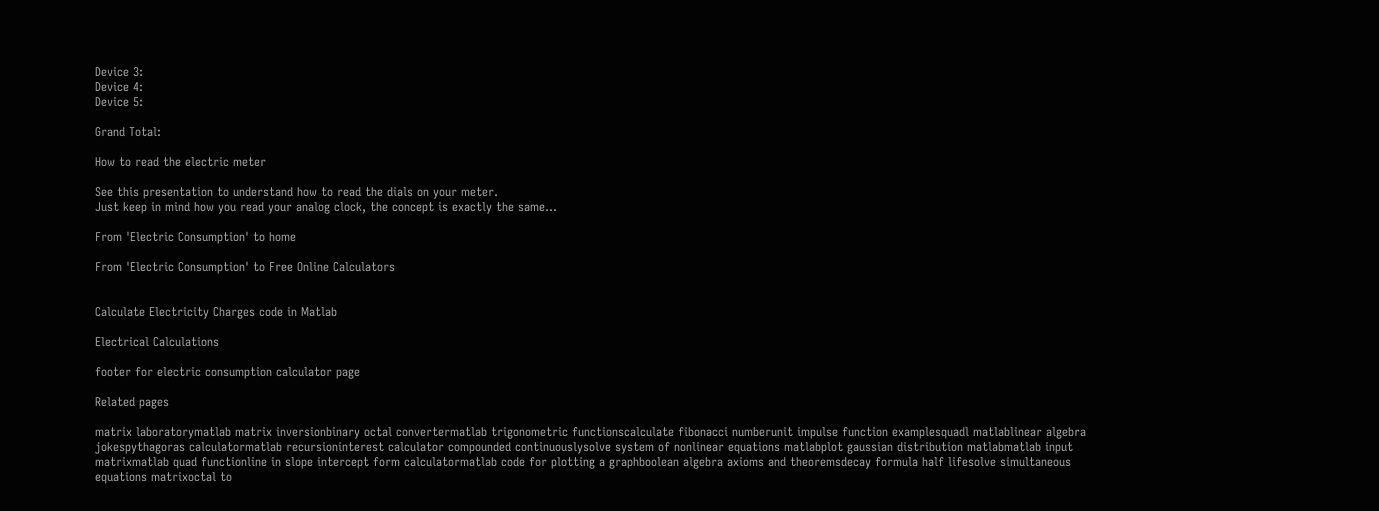Device 3:
Device 4:
Device 5:

Grand Total:

How to read the electric meter

See this presentation to understand how to read the dials on your meter.
Just keep in mind how you read your analog clock, the concept is exactly the same...

From 'Electric Consumption' to home

From 'Electric Consumption' to Free Online Calculators


Calculate Electricity Charges code in Matlab

Electrical Calculations

footer for electric consumption calculator page

Related pages

matrix laboratorymatlab matrix inversionbinary octal convertermatlab trigonometric functionscalculate fibonacci numberunit impulse function examplesquadl matlablinear algebra jokespythagoras calculatormatlab recursioninterest calculator compounded continuouslysolve system of nonlinear equations matlabplot gaussian distribution matlabmatlab input matrixmatlab quad functionline in slope intercept form calculatormatlab code for plotting a graphboolean algebra axioms and theoremsdecay formula half lifesolve simultaneous equations matrixoctal to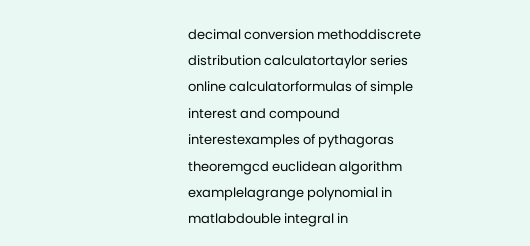decimal conversion methoddiscrete distribution calculatortaylor series online calculatorformulas of simple interest and compound interestexamples of pythagoras theoremgcd euclidean algorithm examplelagrange polynomial in matlabdouble integral in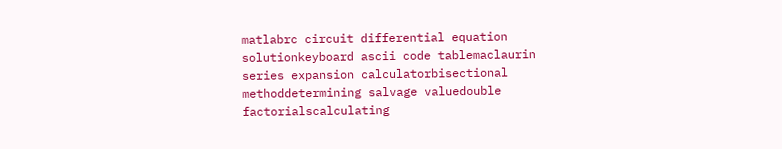matlabrc circuit differential equation solutionkeyboard ascii code tablemaclaurin series expansion calculatorbisectional methoddetermining salvage valuedouble factorialscalculating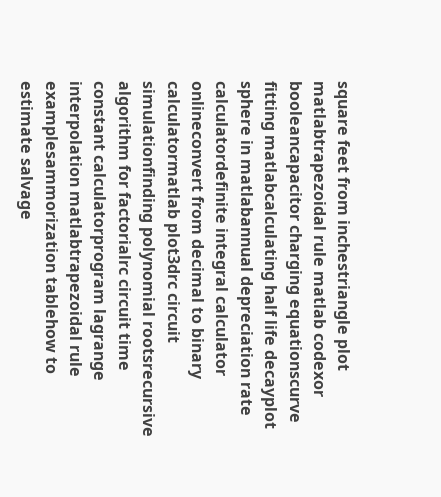square feet from inchestriangle plot matlabtrapezoidal rule matlab codexor booleancapacitor charging equationscurve fitting matlabcalculating half life decayplot sphere in matlabannual depreciation rate calculatordefinite integral calculator onlineconvert from decimal to binary calculatormatlab plot3drc circuit simulationfinding polynomial rootsrecursive algorithm for factorialrc circuit time constant calculatorprogram lagrange interpolation matlabtrapezoidal rule examplesammorization tablehow to estimate salvage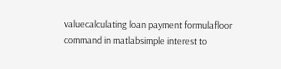valuecalculating loan payment formulafloor command in matlabsimple interest to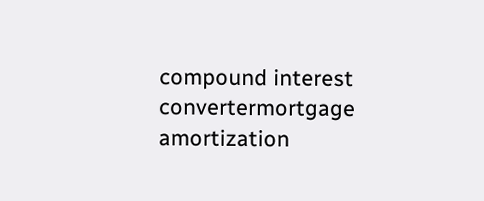compound interest convertermortgage amortization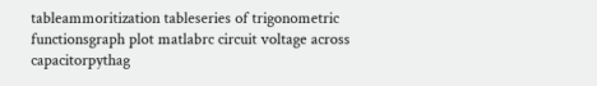tableammoritization tableseries of trigonometric functionsgraph plot matlabrc circuit voltage across capacitorpythag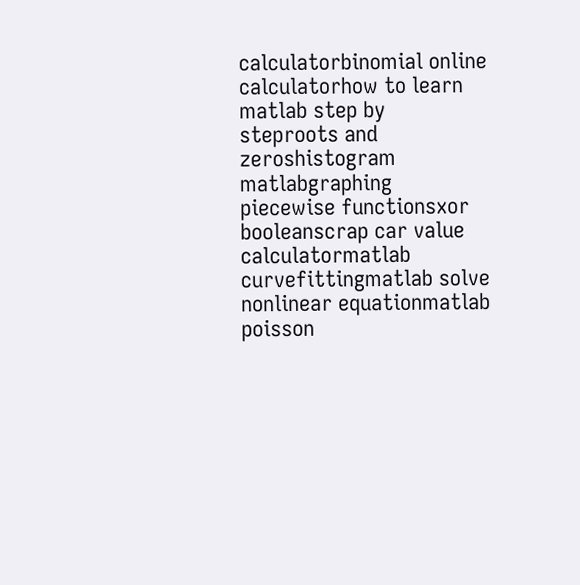calculatorbinomial online calculatorhow to learn matlab step by steproots and zeroshistogram matlabgraphing piecewise functionsxor booleanscrap car value calculatormatlab curvefittingmatlab solve nonlinear equationmatlab poisson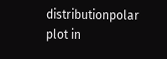distributionpolar plot in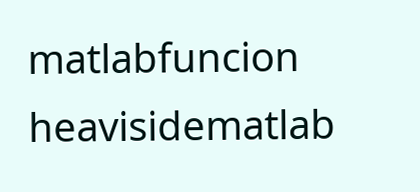matlabfuncion heavisidematlab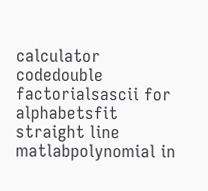calculator codedouble factorialsascii for alphabetsfit straight line matlabpolynomial in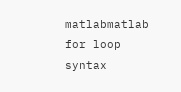matlabmatlab for loop syntax